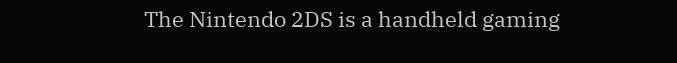The Nintendo 2DS is a handheld gaming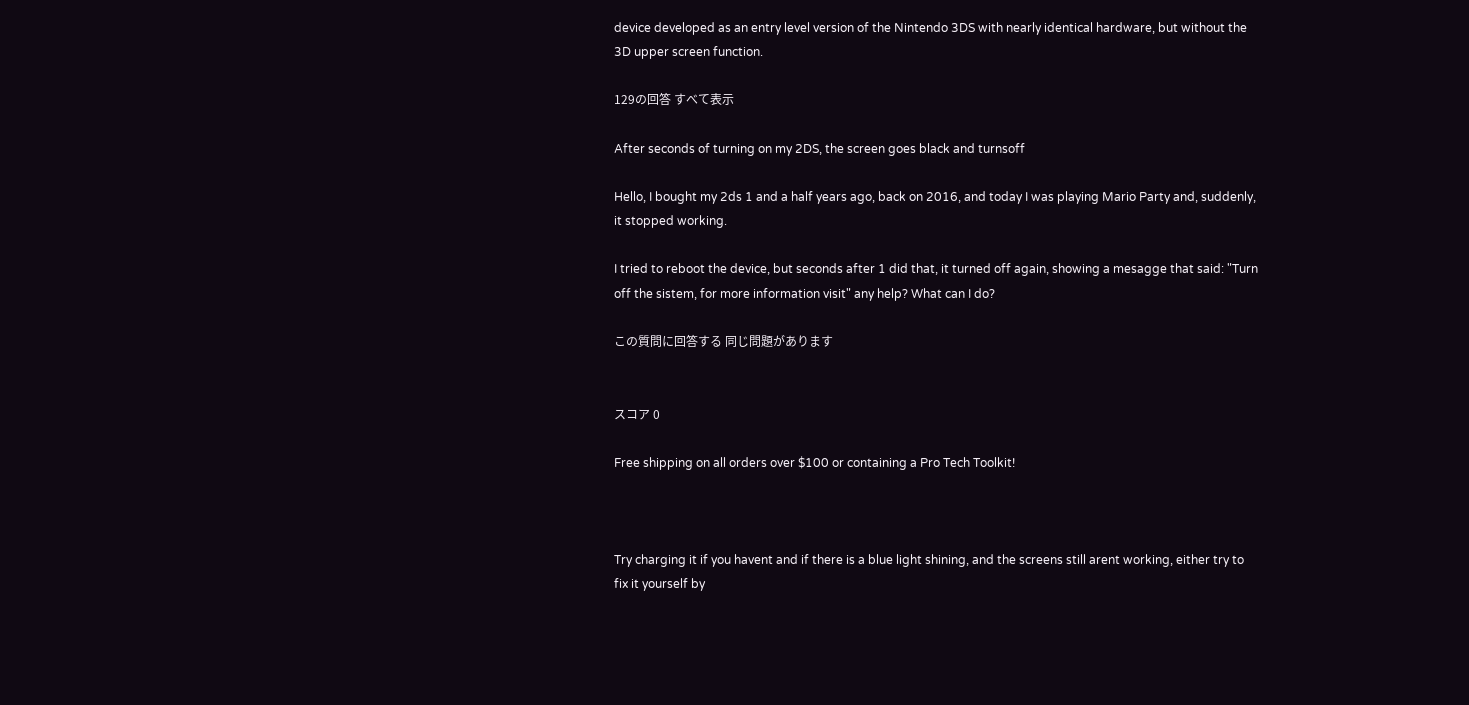device developed as an entry level version of the Nintendo 3DS with nearly identical hardware, but without the 3D upper screen function.

129の回答 すべて表示

After seconds of turning on my 2DS, the screen goes black and turnsoff

Hello, I bought my 2ds 1 and a half years ago, back on 2016, and today I was playing Mario Party and, suddenly, it stopped working.

I tried to reboot the device, but seconds after 1 did that, it turned off again, showing a mesagge that said: "Turn off the sistem, for more information visit" any help? What can I do?

この質問に回答する 同じ問題があります


スコア 0

Free shipping on all orders over $100 or containing a Pro Tech Toolkit!



Try charging it if you havent and if there is a blue light shining, and the screens still arent working, either try to fix it yourself by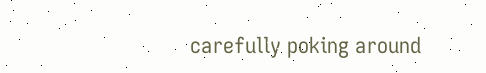carefully poking around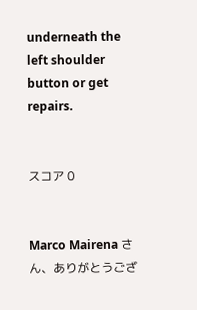underneath the left shoulder button or get repairs.


スコア 0


Marco Mairena さん、ありがとうござ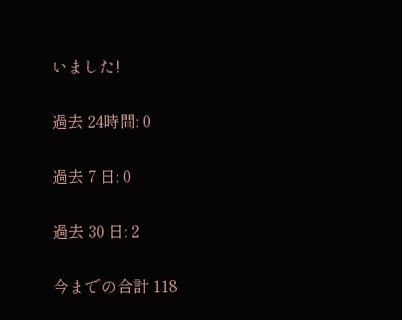いました!

過去 24時間: 0

過去 7 日: 0

過去 30 日: 2

今までの合計 118